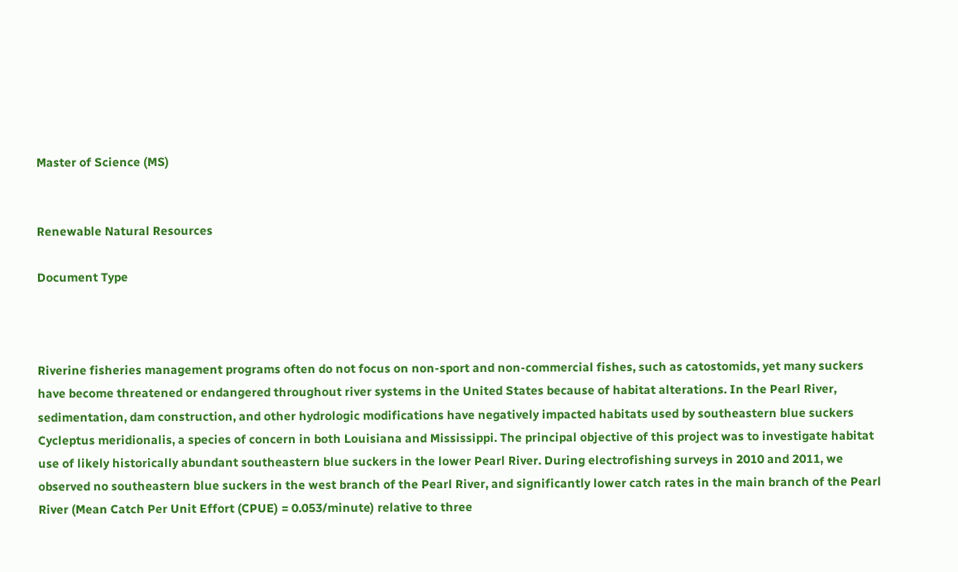Master of Science (MS)


Renewable Natural Resources

Document Type



Riverine fisheries management programs often do not focus on non-sport and non-commercial fishes, such as catostomids, yet many suckers have become threatened or endangered throughout river systems in the United States because of habitat alterations. In the Pearl River, sedimentation, dam construction, and other hydrologic modifications have negatively impacted habitats used by southeastern blue suckers Cycleptus meridionalis, a species of concern in both Louisiana and Mississippi. The principal objective of this project was to investigate habitat use of likely historically abundant southeastern blue suckers in the lower Pearl River. During electrofishing surveys in 2010 and 2011, we observed no southeastern blue suckers in the west branch of the Pearl River, and significantly lower catch rates in the main branch of the Pearl River (Mean Catch Per Unit Effort (CPUE) = 0.053/minute) relative to three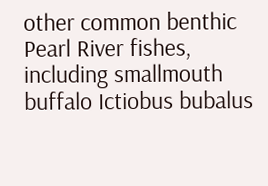other common benthic Pearl River fishes, including smallmouth buffalo Ictiobus bubalus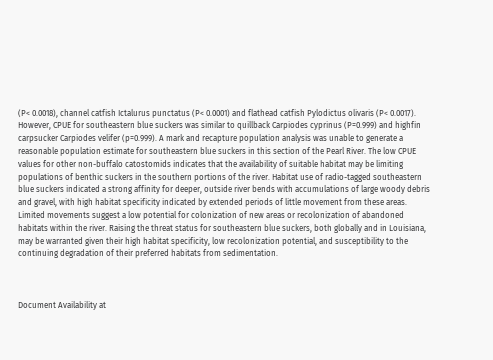(P< 0.0018), channel catfish Ictalurus punctatus (P< 0.0001) and flathead catfish Pylodictus olivaris (P< 0.0017). However, CPUE for southeastern blue suckers was similar to quillback Carpiodes cyprinus (P=0.999) and highfin carpsucker Carpiodes velifer (p=0.999). A mark and recapture population analysis was unable to generate a reasonable population estimate for southeastern blue suckers in this section of the Pearl River. The low CPUE values for other non-buffalo catostomids indicates that the availability of suitable habitat may be limiting populations of benthic suckers in the southern portions of the river. Habitat use of radio-tagged southeastern blue suckers indicated a strong affinity for deeper, outside river bends with accumulations of large woody debris and gravel, with high habitat specificity indicated by extended periods of little movement from these areas. Limited movements suggest a low potential for colonization of new areas or recolonization of abandoned habitats within the river. Raising the threat status for southeastern blue suckers, both globally and in Louisiana, may be warranted given their high habitat specificity, low recolonization potential, and susceptibility to the continuing degradation of their preferred habitats from sedimentation.



Document Availability at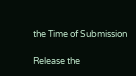the Time of Submission

Release the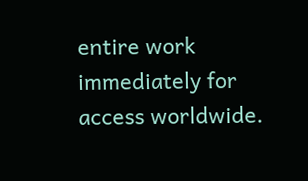entire work immediately for access worldwide.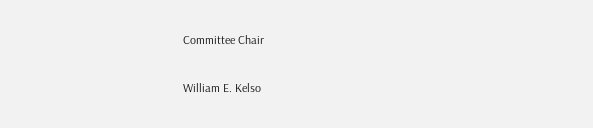Committee Chair

William E. Kelso